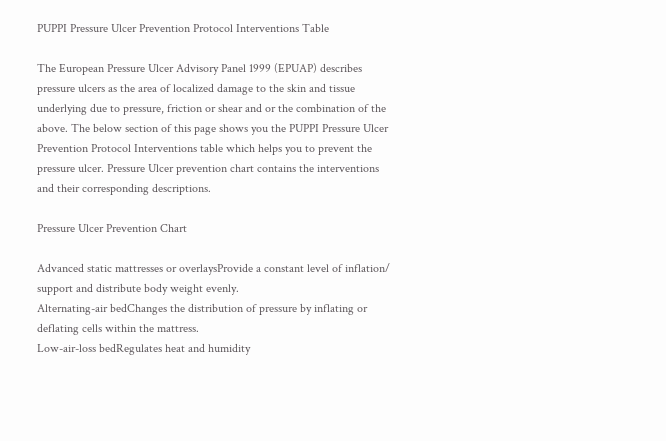PUPPI Pressure Ulcer Prevention Protocol Interventions Table

The European Pressure Ulcer Advisory Panel 1999 (EPUAP) describes pressure ulcers as the area of localized damage to the skin and tissue underlying due to pressure, friction or shear and or the combination of the above. The below section of this page shows you the PUPPI Pressure Ulcer Prevention Protocol Interventions table which helps you to prevent the pressure ulcer. Pressure Ulcer prevention chart contains the interventions and their corresponding descriptions.

Pressure Ulcer Prevention Chart

Advanced static mattresses or overlaysProvide a constant level of inflation/ support and distribute body weight evenly.
Alternating-air bedChanges the distribution of pressure by inflating or deflating cells within the mattress.
Low-air-loss bedRegulates heat and humidity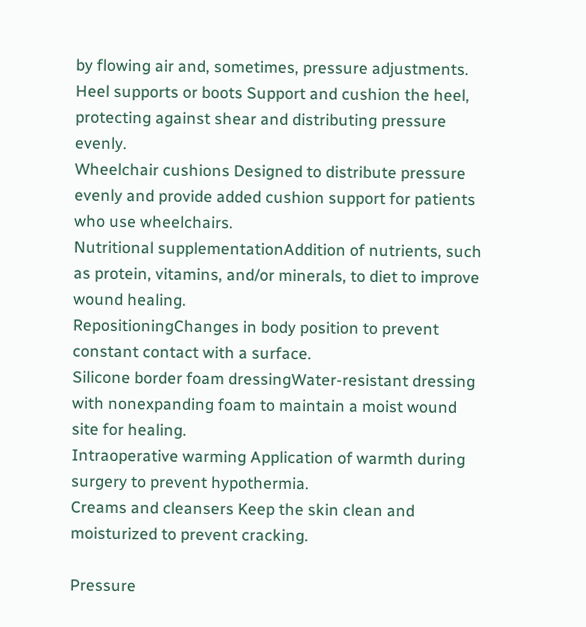by flowing air and, sometimes, pressure adjustments.
Heel supports or boots Support and cushion the heel, protecting against shear and distributing pressure evenly.
Wheelchair cushions Designed to distribute pressure evenly and provide added cushion support for patients who use wheelchairs.
Nutritional supplementationAddition of nutrients, such as protein, vitamins, and/or minerals, to diet to improve wound healing.
RepositioningChanges in body position to prevent constant contact with a surface.
Silicone border foam dressingWater-resistant dressing with nonexpanding foam to maintain a moist wound site for healing.
Intraoperative warming Application of warmth during surgery to prevent hypothermia.
Creams and cleansers Keep the skin clean and moisturized to prevent cracking.

Pressure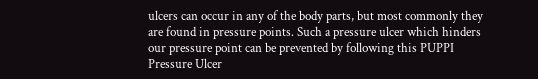ulcers can occur in any of the body parts, but most commonly they are found in pressure points. Such a pressure ulcer which hinders our pressure point can be prevented by following this PUPPI Pressure Ulcer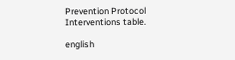Prevention Protocol Interventions table.

english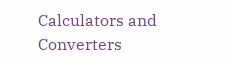Calculators and Converters